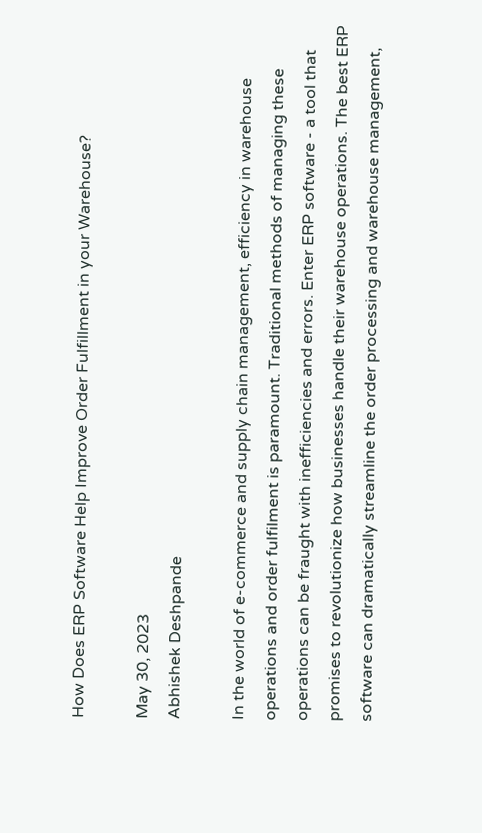How Does ERP Software Help Improve Order Fulfillment in your Warehouse?

May 30, 2023
Abhishek Deshpande

In the world of e-commerce and supply chain management, efficiency in warehouse operations and order fulfilment is paramount. Traditional methods of managing these operations can be fraught with inefficiencies and errors. Enter ERP software - a tool that promises to revolutionize how businesses handle their warehouse operations. The best ERP software can dramatically streamline the order processing and warehouse management,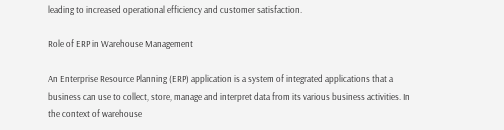leading to increased operational efficiency and customer satisfaction.

Role of ERP in Warehouse Management

An Enterprise Resource Planning (ERP) application is a system of integrated applications that a business can use to collect, store, manage and interpret data from its various business activities. In the context of warehouse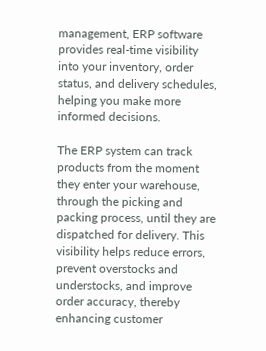management, ERP software provides real-time visibility into your inventory, order status, and delivery schedules, helping you make more informed decisions.

The ERP system can track products from the moment they enter your warehouse, through the picking and packing process, until they are dispatched for delivery. This visibility helps reduce errors, prevent overstocks and understocks, and improve order accuracy, thereby enhancing customer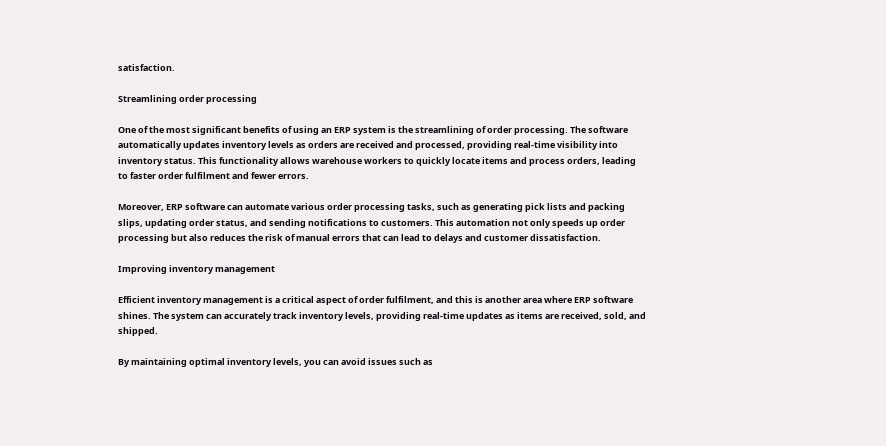satisfaction.

Streamlining order processing

One of the most significant benefits of using an ERP system is the streamlining of order processing. The software automatically updates inventory levels as orders are received and processed, providing real-time visibility into inventory status. This functionality allows warehouse workers to quickly locate items and process orders, leading to faster order fulfilment and fewer errors.

Moreover, ERP software can automate various order processing tasks, such as generating pick lists and packing slips, updating order status, and sending notifications to customers. This automation not only speeds up order processing but also reduces the risk of manual errors that can lead to delays and customer dissatisfaction.

Improving inventory management

Efficient inventory management is a critical aspect of order fulfilment, and this is another area where ERP software shines. The system can accurately track inventory levels, providing real-time updates as items are received, sold, and shipped.

By maintaining optimal inventory levels, you can avoid issues such as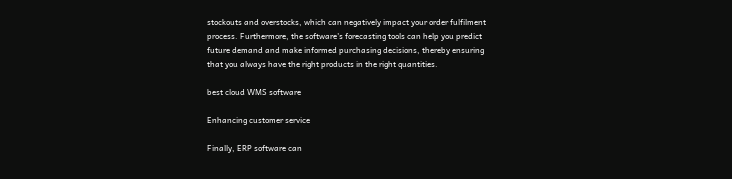stockouts and overstocks, which can negatively impact your order fulfilment process. Furthermore, the software's forecasting tools can help you predict future demand and make informed purchasing decisions, thereby ensuring that you always have the right products in the right quantities.

best cloud WMS software

Enhancing customer service

Finally, ERP software can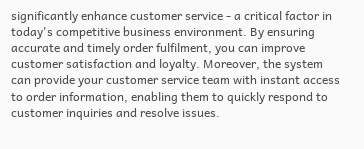significantly enhance customer service - a critical factor in today's competitive business environment. By ensuring accurate and timely order fulfilment, you can improve customer satisfaction and loyalty. Moreover, the system can provide your customer service team with instant access to order information, enabling them to quickly respond to customer inquiries and resolve issues.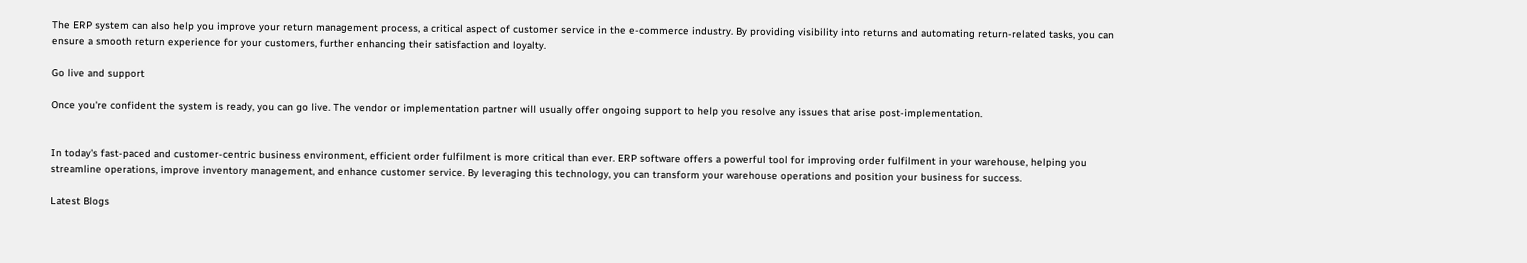The ERP system can also help you improve your return management process, a critical aspect of customer service in the e-commerce industry. By providing visibility into returns and automating return-related tasks, you can ensure a smooth return experience for your customers, further enhancing their satisfaction and loyalty.

Go live and support

Once you're confident the system is ready, you can go live. The vendor or implementation partner will usually offer ongoing support to help you resolve any issues that arise post-implementation.


In today's fast-paced and customer-centric business environment, efficient order fulfilment is more critical than ever. ERP software offers a powerful tool for improving order fulfilment in your warehouse, helping you streamline operations, improve inventory management, and enhance customer service. By leveraging this technology, you can transform your warehouse operations and position your business for success.

Latest Blogs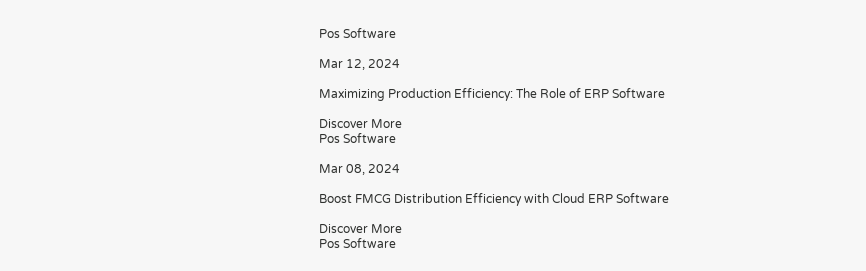Pos Software

Mar 12, 2024

Maximizing Production Efficiency: The Role of ERP Software

Discover More
Pos Software

Mar 08, 2024

Boost FMCG Distribution Efficiency with Cloud ERP Software

Discover More
Pos Software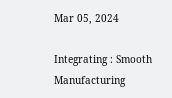Mar 05, 2024

Integrating : Smooth Manufacturing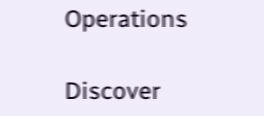Operations

Discover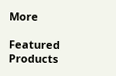More

Featured Products